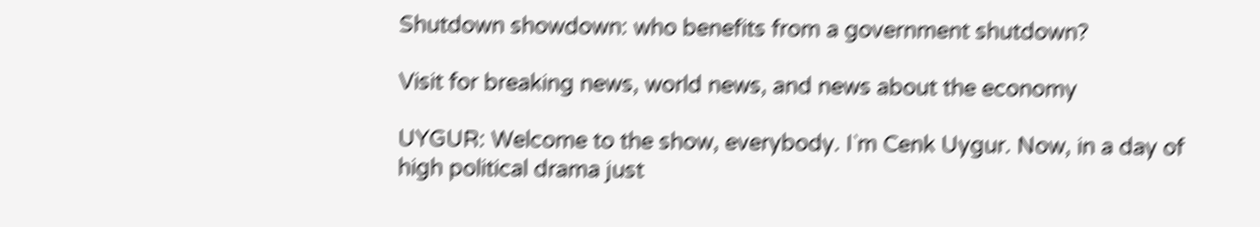Shutdown showdown: who benefits from a government shutdown?

Visit for breaking news, world news, and news about the economy

UYGUR: Welcome to the show, everybody. I`m Cenk Uygur. Now, in a day of high political drama just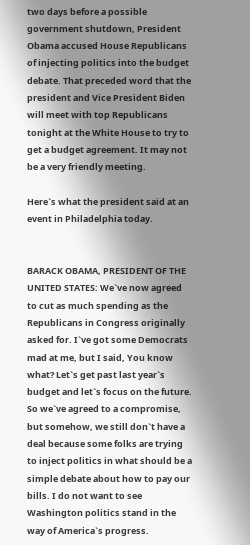two days before a possible government shutdown, President Obama accused House Republicans of injecting politics into the budget debate. That preceded word that the president and Vice President Biden will meet with top Republicans tonight at the White House to try to get a budget agreement. It may not be a very friendly meeting.

Here`s what the president said at an event in Philadelphia today.


BARACK OBAMA, PRESIDENT OF THE UNITED STATES: We`ve now agreed to cut as much spending as the Republicans in Congress originally asked for. I`ve got some Democrats mad at me, but I said, You know what? Let`s get past last year`s budget and let`s focus on the future. So we`ve agreed to a compromise, but somehow, we still don`t have a deal because some folks are trying to inject politics in what should be a simple debate about how to pay our bills. I do not want to see Washington politics stand in the way of America`s progress.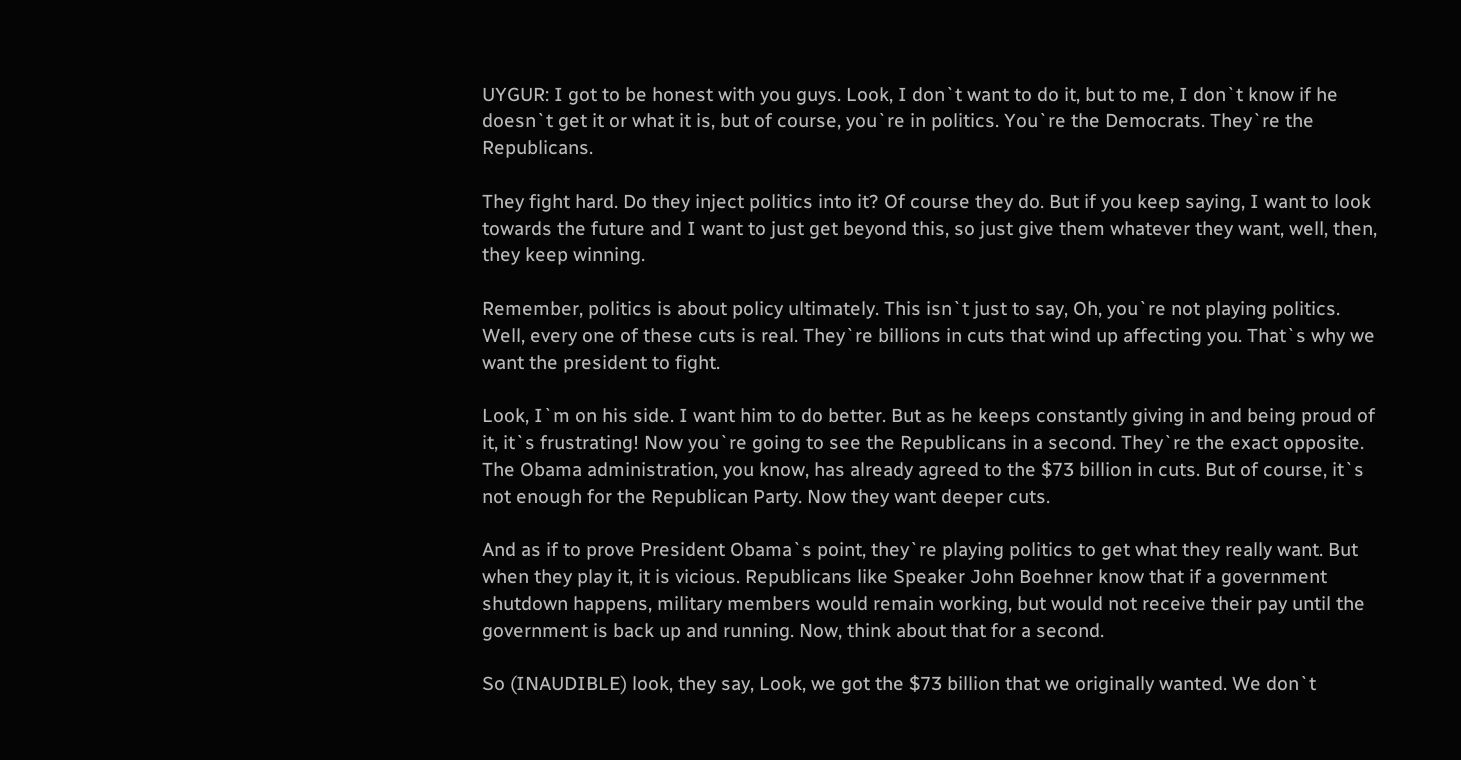UYGUR: I got to be honest with you guys. Look, I don`t want to do it, but to me, I don`t know if he doesn`t get it or what it is, but of course, you`re in politics. You`re the Democrats. They`re the Republicans.

They fight hard. Do they inject politics into it? Of course they do. But if you keep saying, I want to look towards the future and I want to just get beyond this, so just give them whatever they want, well, then, they keep winning.

Remember, politics is about policy ultimately. This isn`t just to say, Oh, you`re not playing politics. Well, every one of these cuts is real. They`re billions in cuts that wind up affecting you. That`s why we want the president to fight.

Look, I`m on his side. I want him to do better. But as he keeps constantly giving in and being proud of it, it`s frustrating! Now you`re going to see the Republicans in a second. They`re the exact opposite. The Obama administration, you know, has already agreed to the $73 billion in cuts. But of course, it`s not enough for the Republican Party. Now they want deeper cuts.

And as if to prove President Obama`s point, they`re playing politics to get what they really want. But when they play it, it is vicious. Republicans like Speaker John Boehner know that if a government shutdown happens, military members would remain working, but would not receive their pay until the government is back up and running. Now, think about that for a second.

So (INAUDIBLE) look, they say, Look, we got the $73 billion that we originally wanted. We don`t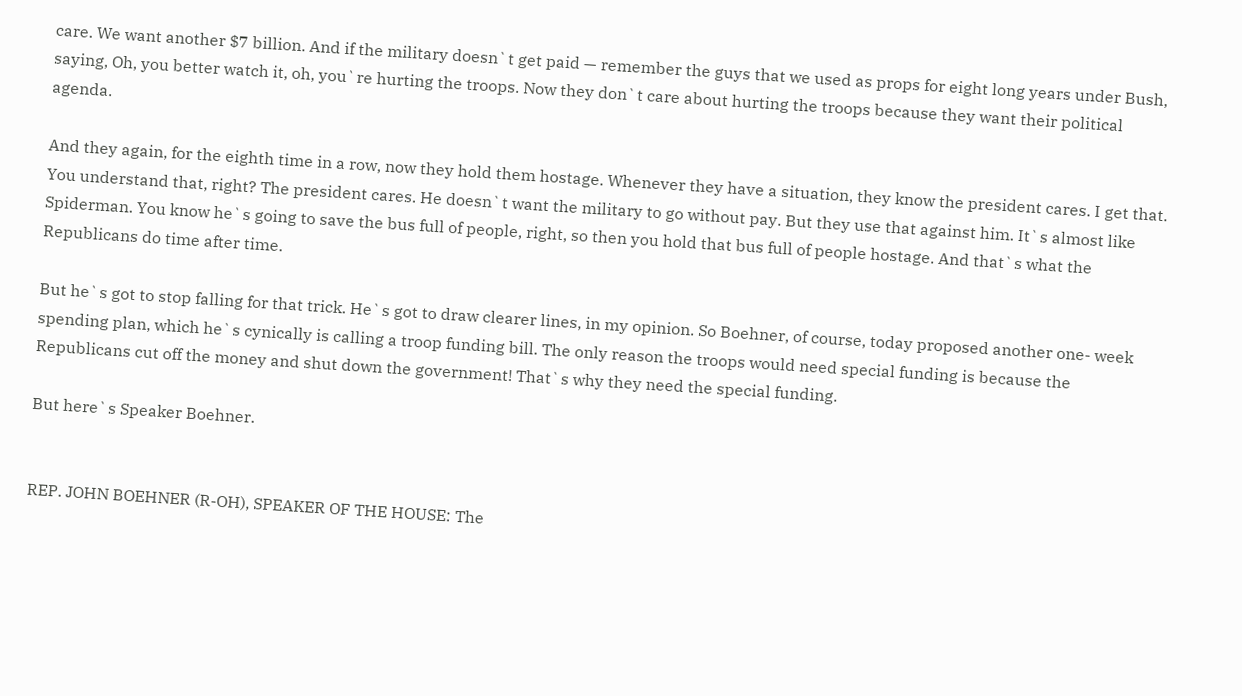care. We want another $7 billion. And if the military doesn`t get paid — remember the guys that we used as props for eight long years under Bush, saying, Oh, you better watch it, oh, you`re hurting the troops. Now they don`t care about hurting the troops because they want their political agenda.

And they again, for the eighth time in a row, now they hold them hostage. Whenever they have a situation, they know the president cares. I get that. You understand that, right? The president cares. He doesn`t want the military to go without pay. But they use that against him. It`s almost like Spiderman. You know he`s going to save the bus full of people, right, so then you hold that bus full of people hostage. And that`s what the Republicans do time after time.

But he`s got to stop falling for that trick. He`s got to draw clearer lines, in my opinion. So Boehner, of course, today proposed another one- week spending plan, which he`s cynically is calling a troop funding bill. The only reason the troops would need special funding is because the Republicans cut off the money and shut down the government! That`s why they need the special funding.

But here`s Speaker Boehner.


REP. JOHN BOEHNER (R-OH), SPEAKER OF THE HOUSE: The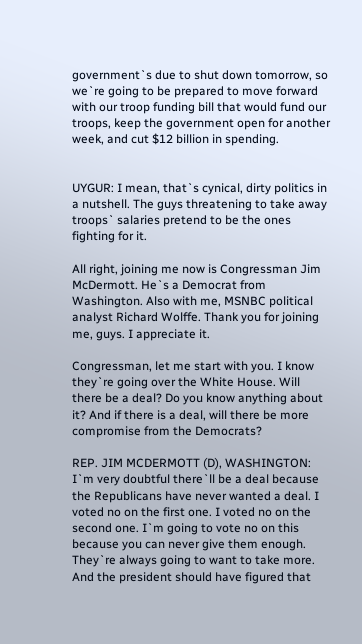government`s due to shut down tomorrow, so we`re going to be prepared to move forward with our troop funding bill that would fund our troops, keep the government open for another week, and cut $12 billion in spending.


UYGUR: I mean, that`s cynical, dirty politics in a nutshell. The guys threatening to take away troops` salaries pretend to be the ones fighting for it.

All right, joining me now is Congressman Jim McDermott. He`s a Democrat from Washington. Also with me, MSNBC political analyst Richard Wolffe. Thank you for joining me, guys. I appreciate it.

Congressman, let me start with you. I know they`re going over the White House. Will there be a deal? Do you know anything about it? And if there is a deal, will there be more compromise from the Democrats?

REP. JIM MCDERMOTT (D), WASHINGTON: I`m very doubtful there`ll be a deal because the Republicans have never wanted a deal. I voted no on the first one. I voted no on the second one. I`m going to vote no on this because you can never give them enough. They`re always going to want to take more. And the president should have figured that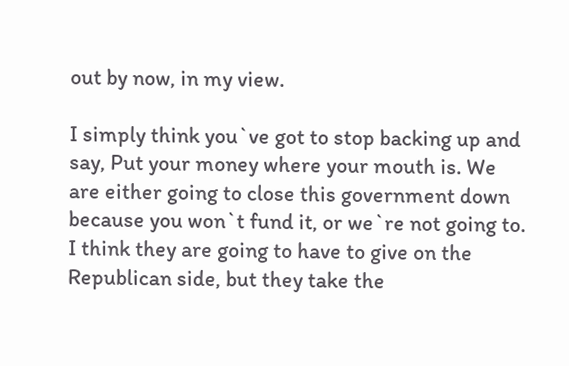out by now, in my view.

I simply think you`ve got to stop backing up and say, Put your money where your mouth is. We are either going to close this government down because you won`t fund it, or we`re not going to. I think they are going to have to give on the Republican side, but they take the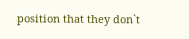position that they don`t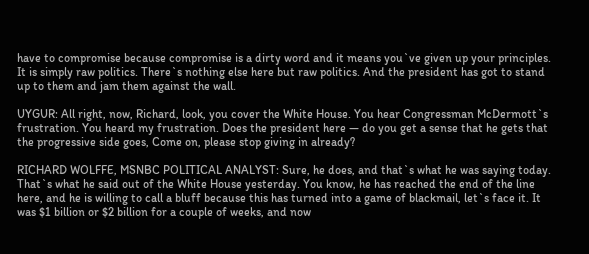have to compromise because compromise is a dirty word and it means you`ve given up your principles. It is simply raw politics. There`s nothing else here but raw politics. And the president has got to stand up to them and jam them against the wall.

UYGUR: All right, now, Richard, look, you cover the White House. You hear Congressman McDermott`s frustration. You heard my frustration. Does the president here — do you get a sense that he gets that the progressive side goes, Come on, please stop giving in already?

RICHARD WOLFFE, MSNBC POLITICAL ANALYST: Sure, he does, and that`s what he was saying today. That`s what he said out of the White House yesterday. You know, he has reached the end of the line here, and he is willing to call a bluff because this has turned into a game of blackmail, let`s face it. It was $1 billion or $2 billion for a couple of weeks, and now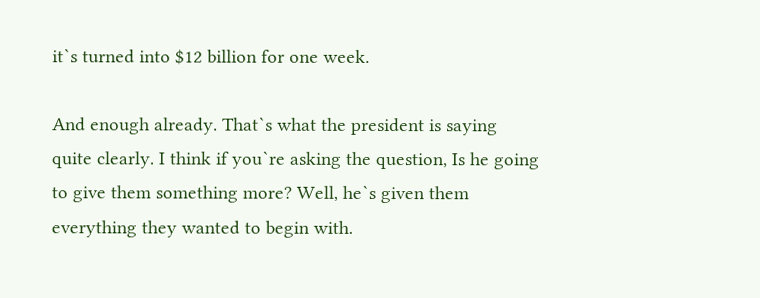it`s turned into $12 billion for one week.

And enough already. That`s what the president is saying quite clearly. I think if you`re asking the question, Is he going to give them something more? Well, he`s given them everything they wanted to begin with.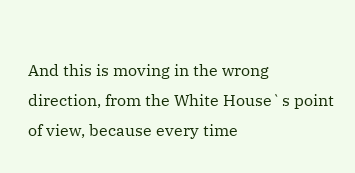And this is moving in the wrong direction, from the White House`s point of view, because every time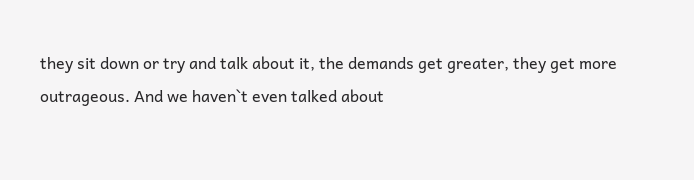they sit down or try and talk about it, the demands get greater, they get more outrageous. And we haven`t even talked about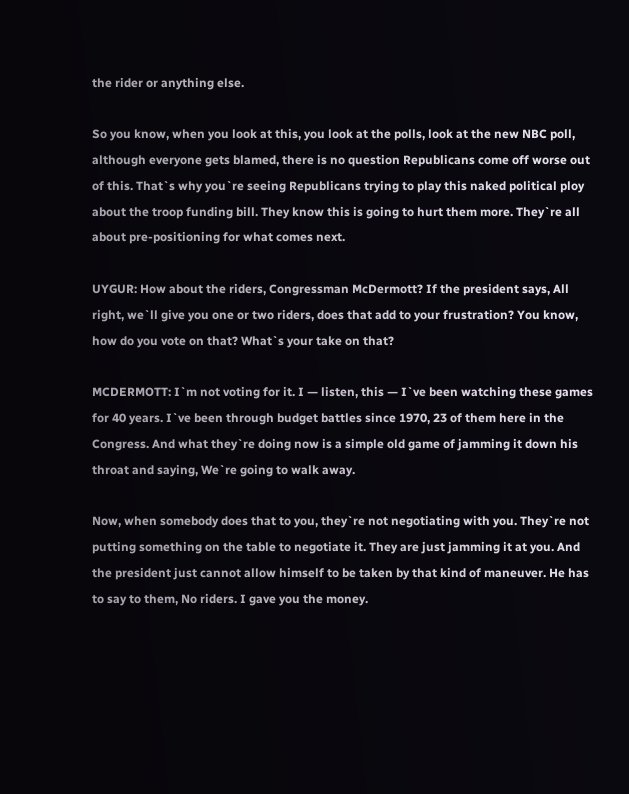the rider or anything else.

So you know, when you look at this, you look at the polls, look at the new NBC poll, although everyone gets blamed, there is no question Republicans come off worse out of this. That`s why you`re seeing Republicans trying to play this naked political ploy about the troop funding bill. They know this is going to hurt them more. They`re all about pre-positioning for what comes next.

UYGUR: How about the riders, Congressman McDermott? If the president says, All right, we`ll give you one or two riders, does that add to your frustration? You know, how do you vote on that? What`s your take on that?

MCDERMOTT: I`m not voting for it. I — listen, this — I`ve been watching these games for 40 years. I`ve been through budget battles since 1970, 23 of them here in the Congress. And what they`re doing now is a simple old game of jamming it down his throat and saying, We`re going to walk away.

Now, when somebody does that to you, they`re not negotiating with you. They`re not putting something on the table to negotiate it. They are just jamming it at you. And the president just cannot allow himself to be taken by that kind of maneuver. He has to say to them, No riders. I gave you the money.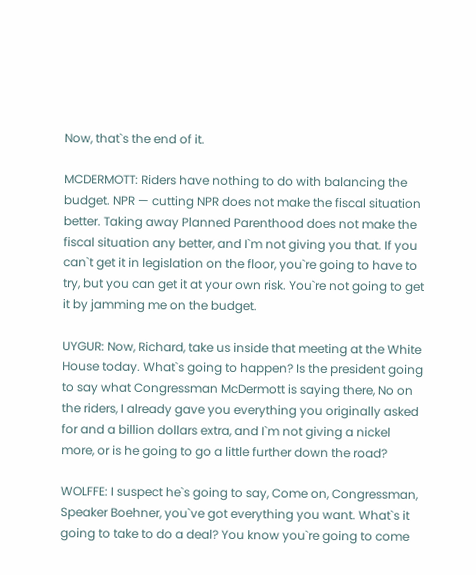Now, that`s the end of it.

MCDERMOTT: Riders have nothing to do with balancing the budget. NPR — cutting NPR does not make the fiscal situation better. Taking away Planned Parenthood does not make the fiscal situation any better, and I`m not giving you that. If you can`t get it in legislation on the floor, you`re going to have to try, but you can get it at your own risk. You`re not going to get it by jamming me on the budget.

UYGUR: Now, Richard, take us inside that meeting at the White House today. What`s going to happen? Is the president going to say what Congressman McDermott is saying there, No on the riders, I already gave you everything you originally asked for and a billion dollars extra, and I`m not giving a nickel more, or is he going to go a little further down the road?

WOLFFE: I suspect he`s going to say, Come on, Congressman, Speaker Boehner, you`ve got everything you want. What`s it going to take to do a deal? You know you`re going to come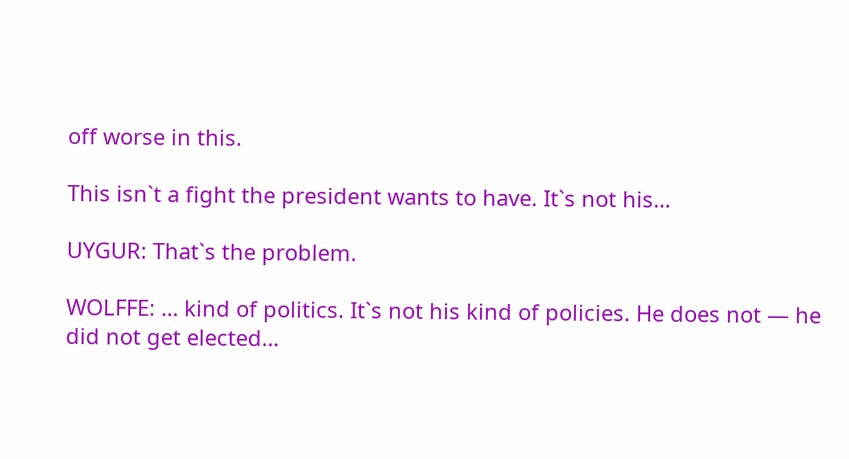off worse in this.

This isn`t a fight the president wants to have. It`s not his…

UYGUR: That`s the problem.

WOLFFE: … kind of politics. It`s not his kind of policies. He does not — he did not get elected…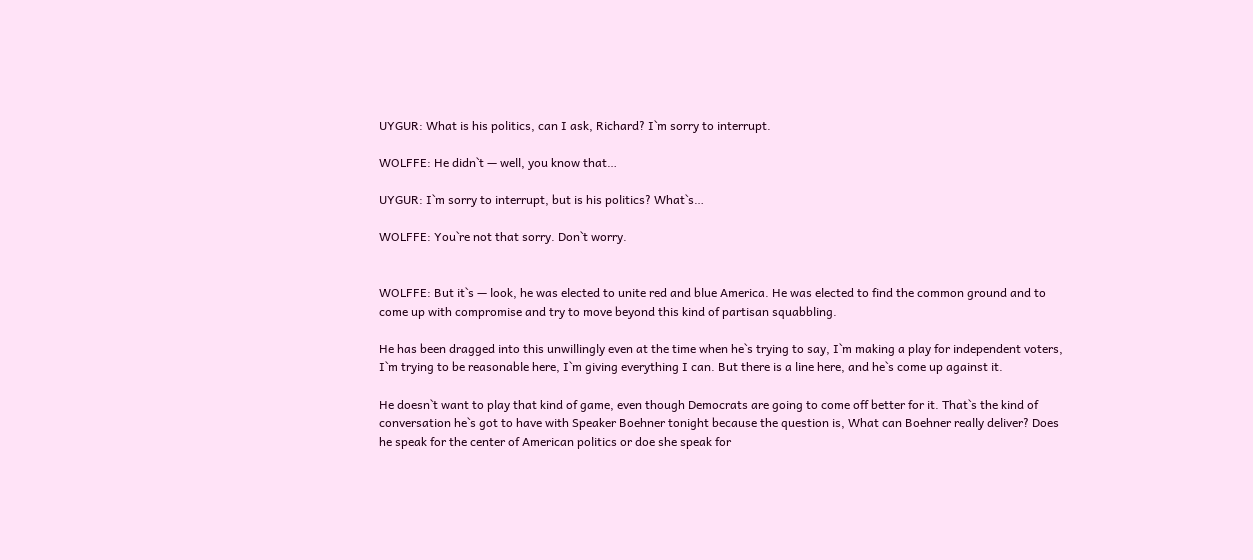UYGUR: What is his politics, can I ask, Richard? I`m sorry to interrupt.

WOLFFE: He didn`t — well, you know that…

UYGUR: I`m sorry to interrupt, but is his politics? What`s…

WOLFFE: You`re not that sorry. Don`t worry.


WOLFFE: But it`s — look, he was elected to unite red and blue America. He was elected to find the common ground and to come up with compromise and try to move beyond this kind of partisan squabbling.

He has been dragged into this unwillingly even at the time when he`s trying to say, I`m making a play for independent voters, I`m trying to be reasonable here, I`m giving everything I can. But there is a line here, and he`s come up against it.

He doesn`t want to play that kind of game, even though Democrats are going to come off better for it. That`s the kind of conversation he`s got to have with Speaker Boehner tonight because the question is, What can Boehner really deliver? Does he speak for the center of American politics or doe she speak for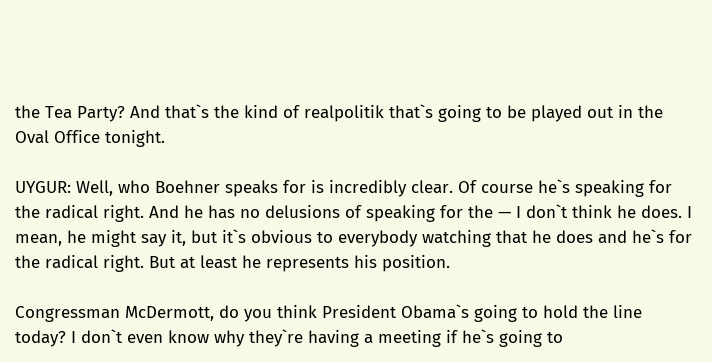the Tea Party? And that`s the kind of realpolitik that`s going to be played out in the Oval Office tonight.

UYGUR: Well, who Boehner speaks for is incredibly clear. Of course he`s speaking for the radical right. And he has no delusions of speaking for the — I don`t think he does. I mean, he might say it, but it`s obvious to everybody watching that he does and he`s for the radical right. But at least he represents his position.

Congressman McDermott, do you think President Obama`s going to hold the line today? I don`t even know why they`re having a meeting if he`s going to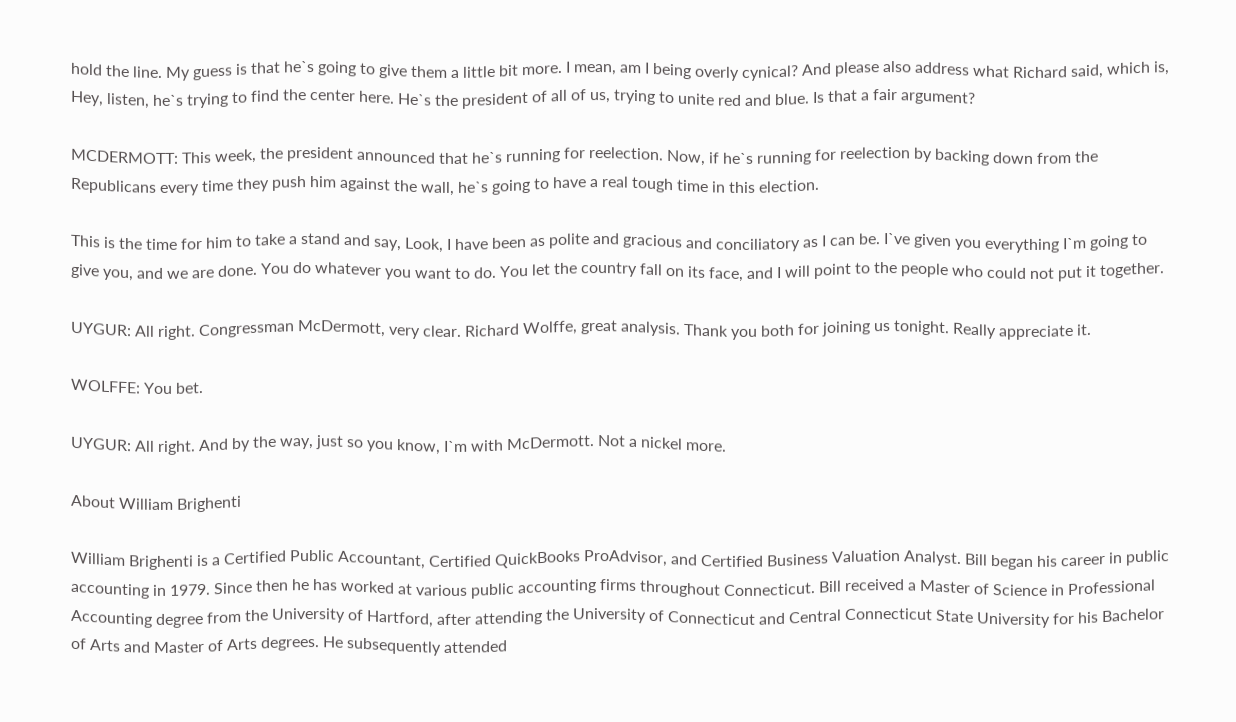hold the line. My guess is that he`s going to give them a little bit more. I mean, am I being overly cynical? And please also address what Richard said, which is, Hey, listen, he`s trying to find the center here. He`s the president of all of us, trying to unite red and blue. Is that a fair argument?

MCDERMOTT: This week, the president announced that he`s running for reelection. Now, if he`s running for reelection by backing down from the Republicans every time they push him against the wall, he`s going to have a real tough time in this election.

This is the time for him to take a stand and say, Look, I have been as polite and gracious and conciliatory as I can be. I`ve given you everything I`m going to give you, and we are done. You do whatever you want to do. You let the country fall on its face, and I will point to the people who could not put it together.

UYGUR: All right. Congressman McDermott, very clear. Richard Wolffe, great analysis. Thank you both for joining us tonight. Really appreciate it.

WOLFFE: You bet.

UYGUR: All right. And by the way, just so you know, I`m with McDermott. Not a nickel more.

About William Brighenti

William Brighenti is a Certified Public Accountant, Certified QuickBooks ProAdvisor, and Certified Business Valuation Analyst. Bill began his career in public accounting in 1979. Since then he has worked at various public accounting firms throughout Connecticut. Bill received a Master of Science in Professional Accounting degree from the University of Hartford, after attending the University of Connecticut and Central Connecticut State University for his Bachelor of Arts and Master of Arts degrees. He subsequently attended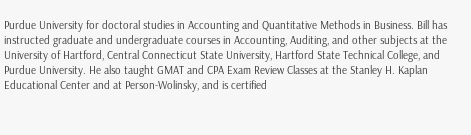Purdue University for doctoral studies in Accounting and Quantitative Methods in Business. Bill has instructed graduate and undergraduate courses in Accounting, Auditing, and other subjects at the University of Hartford, Central Connecticut State University, Hartford State Technical College, and Purdue University. He also taught GMAT and CPA Exam Review Classes at the Stanley H. Kaplan Educational Center and at Person-Wolinsky, and is certified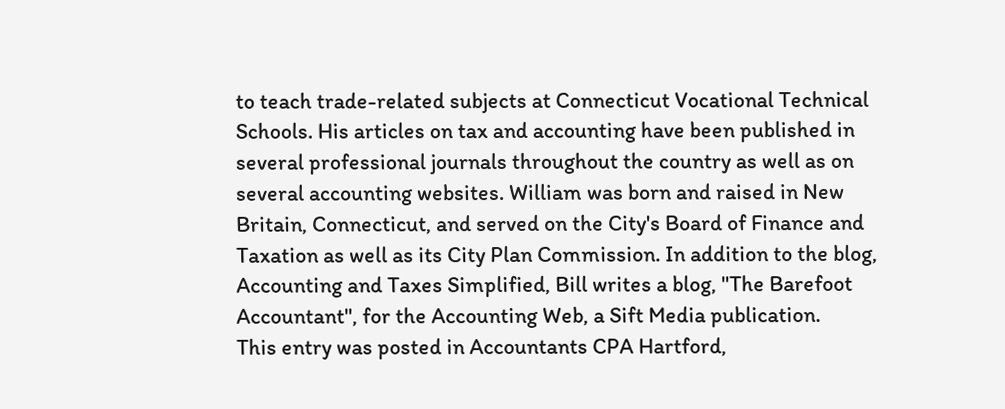to teach trade-related subjects at Connecticut Vocational Technical Schools. His articles on tax and accounting have been published in several professional journals throughout the country as well as on several accounting websites. William was born and raised in New Britain, Connecticut, and served on the City's Board of Finance and Taxation as well as its City Plan Commission. In addition to the blog, Accounting and Taxes Simplified, Bill writes a blog, "The Barefoot Accountant", for the Accounting Web, a Sift Media publication.
This entry was posted in Accountants CPA Hartford,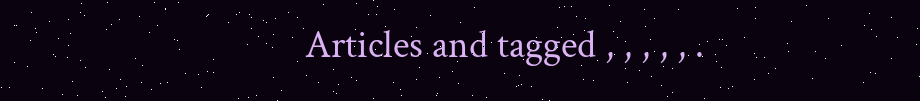Articles and tagged , , , , , .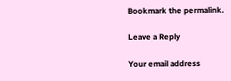Bookmark the permalink.

Leave a Reply

Your email address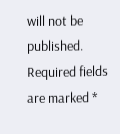will not be published. Required fields are marked *